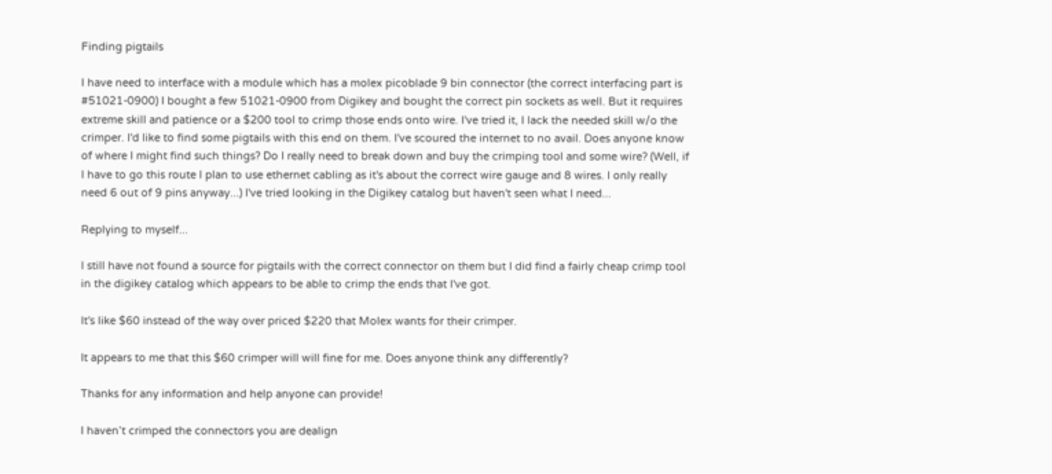Finding pigtails

I have need to interface with a module which has a molex picoblade 9 bin connector (the correct interfacing part is #51021-0900) I bought a few 51021-0900 from Digikey and bought the correct pin sockets as well. But it requires extreme skill and patience or a $200 tool to crimp those ends onto wire. I've tried it, I lack the needed skill w/o the crimper. I'd like to find some pigtails with this end on them. I've scoured the internet to no avail. Does anyone know of where I might find such things? Do I really need to break down and buy the crimping tool and some wire? (Well, if I have to go this route I plan to use ethernet cabling as it's about the correct wire gauge and 8 wires. I only really need 6 out of 9 pins anyway...) I've tried looking in the Digikey catalog but haven't seen what I need...

Replying to myself...

I still have not found a source for pigtails with the correct connector on them but I did find a fairly cheap crimp tool in the digikey catalog which appears to be able to crimp the ends that I've got.

It's like $60 instead of the way over priced $220 that Molex wants for their crimper.

It appears to me that this $60 crimper will will fine for me. Does anyone think any differently?

Thanks for any information and help anyone can provide!

I haven’t crimped the connectors you are dealign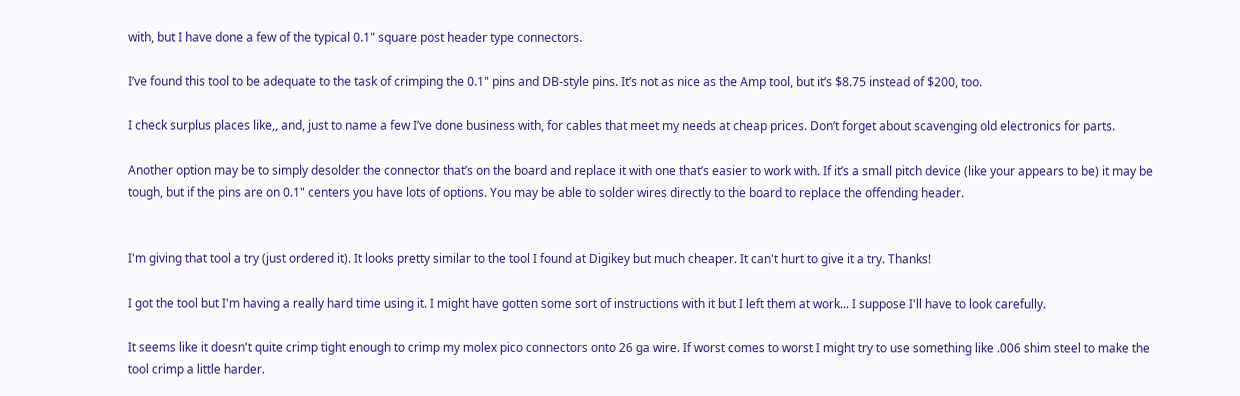with, but I have done a few of the typical 0.1" square post header type connectors.

I’ve found this tool to be adequate to the task of crimping the 0.1" pins and DB-style pins. It’s not as nice as the Amp tool, but it’s $8.75 instead of $200, too.

I check surplus places like,, and, just to name a few I’ve done business with, for cables that meet my needs at cheap prices. Don’t forget about scavenging old electronics for parts.

Another option may be to simply desolder the connector that’s on the board and replace it with one that’s easier to work with. If it’s a small pitch device (like your appears to be) it may be tough, but if the pins are on 0.1" centers you have lots of options. You may be able to solder wires directly to the board to replace the offending header.


I'm giving that tool a try (just ordered it). It looks pretty similar to the tool I found at Digikey but much cheaper. It can't hurt to give it a try. Thanks!

I got the tool but I'm having a really hard time using it. I might have gotten some sort of instructions with it but I left them at work... I suppose I'll have to look carefully.

It seems like it doesn't quite crimp tight enough to crimp my molex pico connectors onto 26 ga wire. If worst comes to worst I might try to use something like .006 shim steel to make the tool crimp a little harder.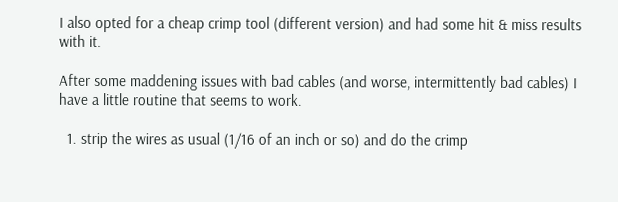I also opted for a cheap crimp tool (different version) and had some hit & miss results with it.

After some maddening issues with bad cables (and worse, intermittently bad cables) I have a little routine that seems to work.

  1. strip the wires as usual (1/16 of an inch or so) and do the crimp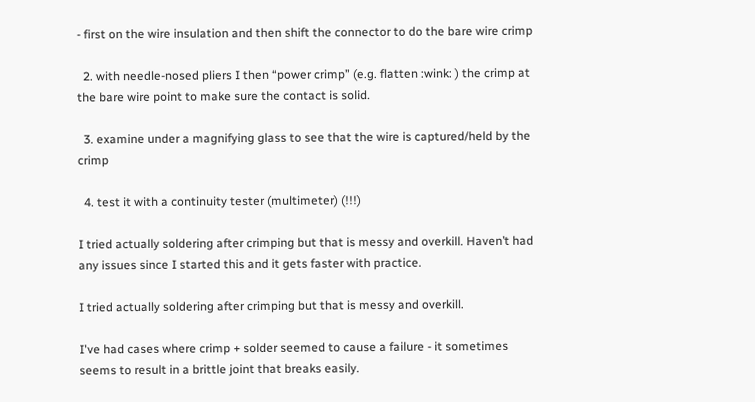- first on the wire insulation and then shift the connector to do the bare wire crimp

  2. with needle-nosed pliers I then “power crimp” (e.g. flatten :wink: ) the crimp at the bare wire point to make sure the contact is solid.

  3. examine under a magnifying glass to see that the wire is captured/held by the crimp

  4. test it with a continuity tester (multimeter) (!!!)

I tried actually soldering after crimping but that is messy and overkill. Haven’t had any issues since I started this and it gets faster with practice.

I tried actually soldering after crimping but that is messy and overkill.

I've had cases where crimp + solder seemed to cause a failure - it sometimes seems to result in a brittle joint that breaks easily.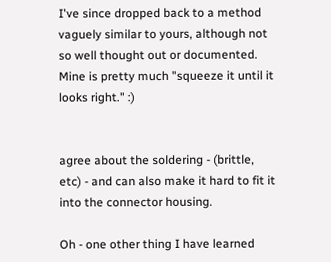I've since dropped back to a method vaguely similar to yours, although not so well thought out or documented. Mine is pretty much "squeeze it until it looks right." :)


agree about the soldering - (brittle, etc) - and can also make it hard to fit it into the connector housing.

Oh - one other thing I have learned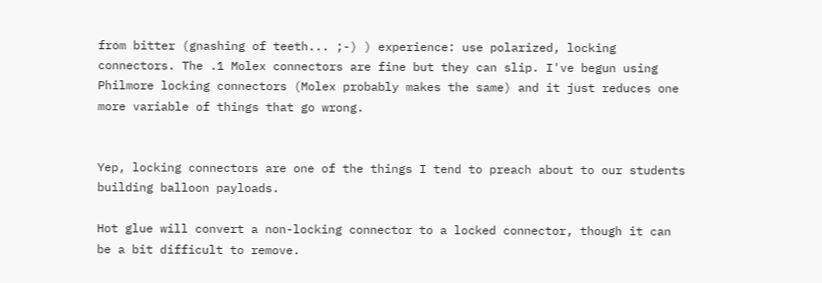from bitter (gnashing of teeth... ;-) ) experience: use polarized, locking connectors. The .1 Molex connectors are fine but they can slip. I've begun using Philmore locking connectors (Molex probably makes the same) and it just reduces one more variable of things that go wrong.


Yep, locking connectors are one of the things I tend to preach about to our students building balloon payloads.

Hot glue will convert a non-locking connector to a locked connector, though it can be a bit difficult to remove.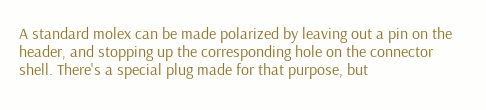A standard molex can be made polarized by leaving out a pin on the header, and stopping up the corresponding hole on the connector shell. There's a special plug made for that purpose, but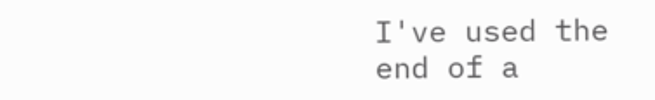I've used the end of a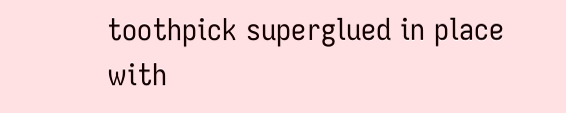toothpick superglued in place with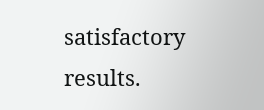satisfactory results.